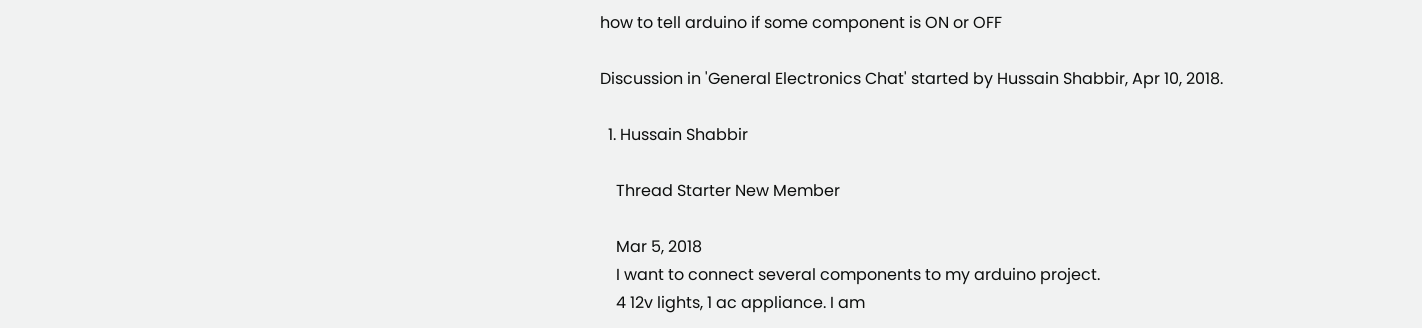how to tell arduino if some component is ON or OFF

Discussion in 'General Electronics Chat' started by Hussain Shabbir, Apr 10, 2018.

  1. Hussain Shabbir

    Thread Starter New Member

    Mar 5, 2018
    I want to connect several components to my arduino project.
    4 12v lights, 1 ac appliance. I am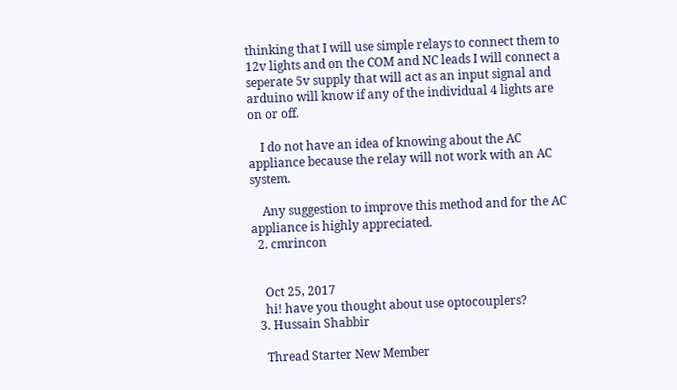thinking that I will use simple relays to connect them to 12v lights and on the COM and NC leads I will connect a seperate 5v supply that will act as an input signal and arduino will know if any of the individual 4 lights are on or off.

    I do not have an idea of knowing about the AC appliance because the relay will not work with an AC system.

    Any suggestion to improve this method and for the AC appliance is highly appreciated.
  2. cmrincon


    Oct 25, 2017
    hi! have you thought about use optocouplers?
  3. Hussain Shabbir

    Thread Starter New Member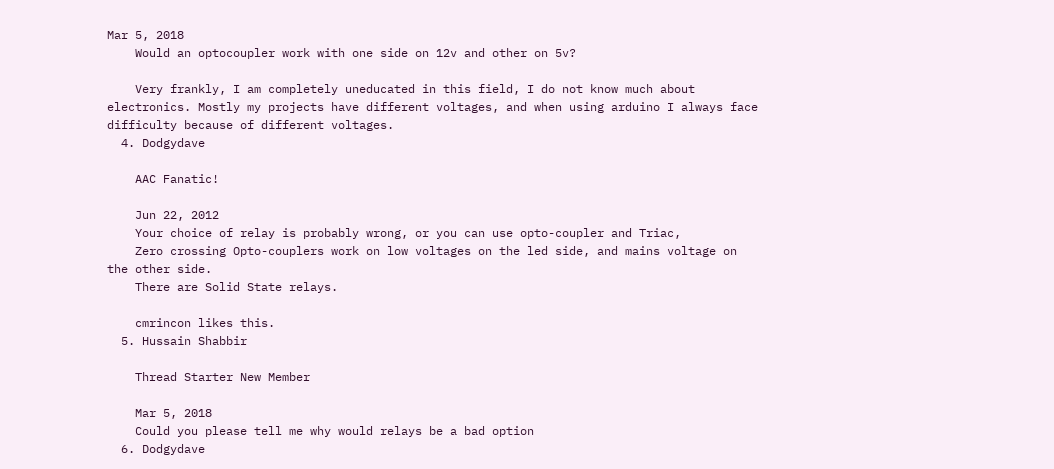Mar 5, 2018
    Would an optocoupler work with one side on 12v and other on 5v?

    Very frankly, I am completely uneducated in this field, I do not know much about electronics. Mostly my projects have different voltages, and when using arduino I always face difficulty because of different voltages.
  4. Dodgydave

    AAC Fanatic!

    Jun 22, 2012
    Your choice of relay is probably wrong, or you can use opto-coupler and Triac,
    Zero crossing Opto-couplers work on low voltages on the led side, and mains voltage on the other side.
    There are Solid State relays.

    cmrincon likes this.
  5. Hussain Shabbir

    Thread Starter New Member

    Mar 5, 2018
    Could you please tell me why would relays be a bad option
  6. Dodgydave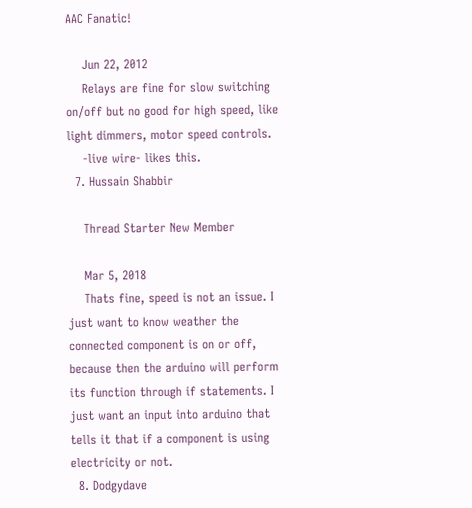AAC Fanatic!

    Jun 22, 2012
    Relays are fine for slow switching on/off but no good for high speed, like light dimmers, motor speed controls.
    -live wire- likes this.
  7. Hussain Shabbir

    Thread Starter New Member

    Mar 5, 2018
    Thats fine, speed is not an issue. I just want to know weather the connected component is on or off, because then the arduino will perform its function through if statements. I just want an input into arduino that tells it that if a component is using electricity or not.
  8. Dodgydave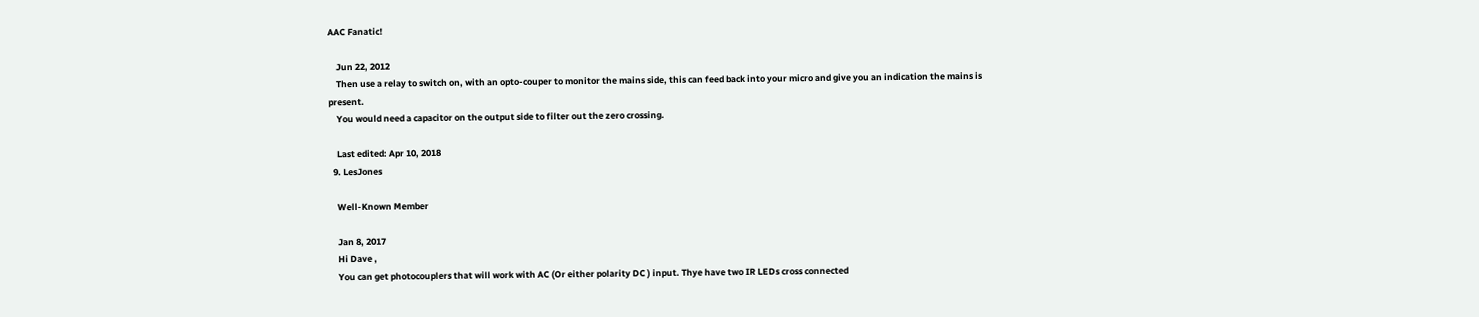AAC Fanatic!

    Jun 22, 2012
    Then use a relay to switch on, with an opto-couper to monitor the mains side, this can feed back into your micro and give you an indication the mains is present.
    You would need a capacitor on the output side to filter out the zero crossing.

    Last edited: Apr 10, 2018
  9. LesJones

    Well-Known Member

    Jan 8, 2017
    Hi Dave ,
    You can get photocouplers that will work with AC (Or either polarity DC ) input. Thye have two IR LEDs cross connected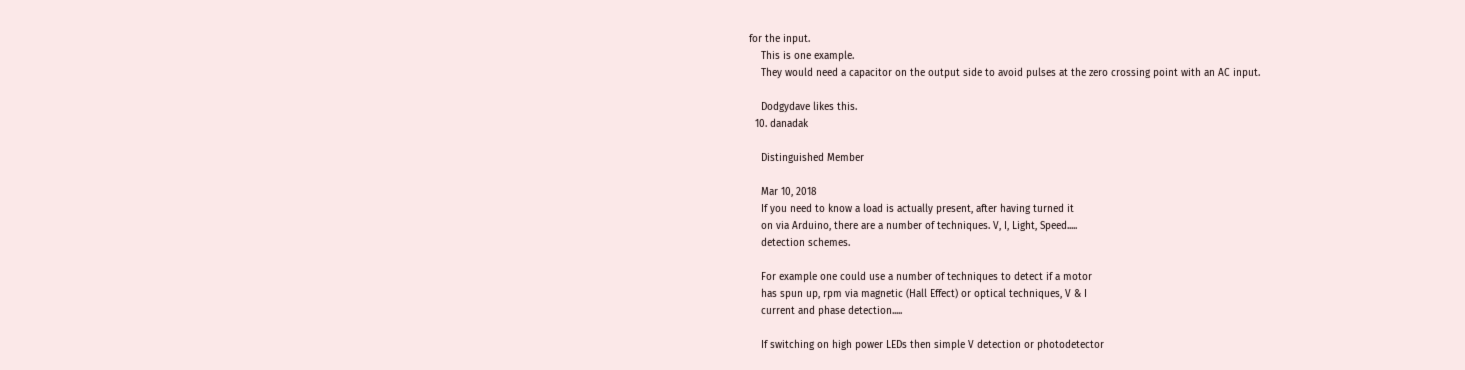for the input.
    This is one example.
    They would need a capacitor on the output side to avoid pulses at the zero crossing point with an AC input.

    Dodgydave likes this.
  10. danadak

    Distinguished Member

    Mar 10, 2018
    If you need to know a load is actually present, after having turned it
    on via Arduino, there are a number of techniques. V, I, Light, Speed.....
    detection schemes.

    For example one could use a number of techniques to detect if a motor
    has spun up, rpm via magnetic (Hall Effect) or optical techniques, V & I
    current and phase detection.....

    If switching on high power LEDs then simple V detection or photodetector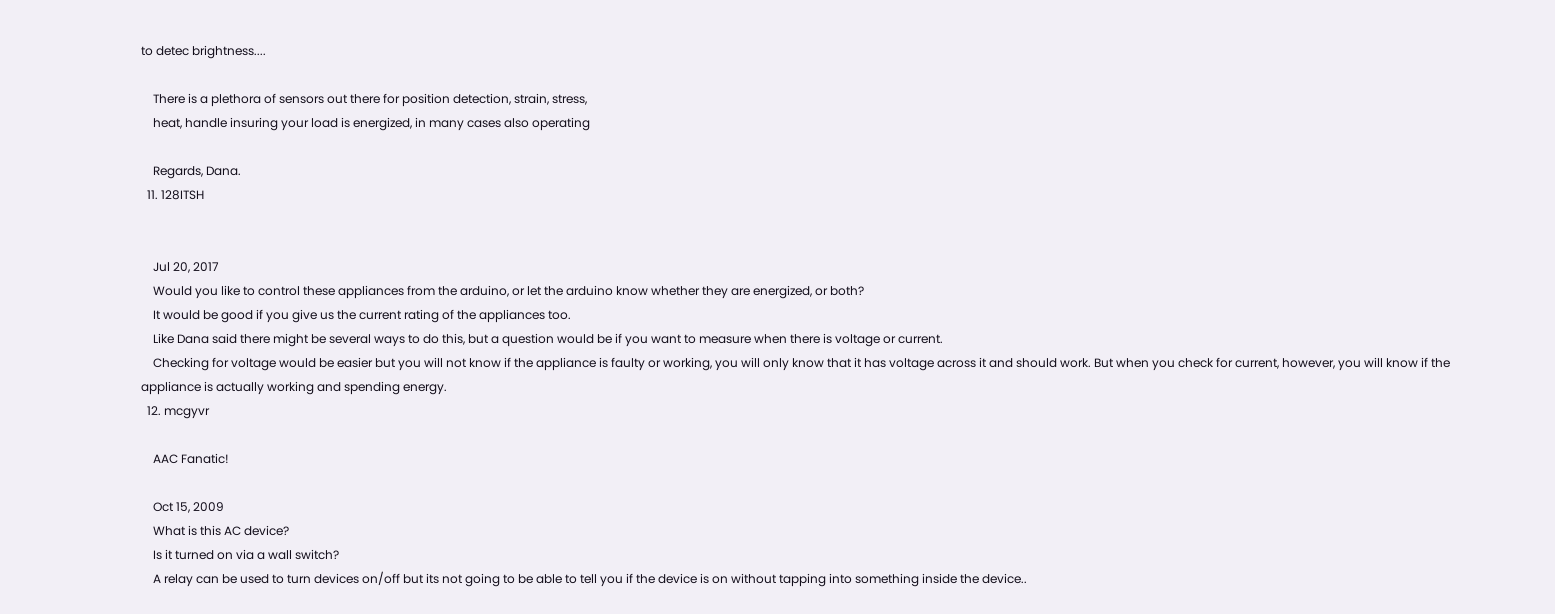to detec brightness....

    There is a plethora of sensors out there for position detection, strain, stress,
    heat, handle insuring your load is energized, in many cases also operating

    Regards, Dana.
  11. 128ITSH


    Jul 20, 2017
    Would you like to control these appliances from the arduino, or let the arduino know whether they are energized, or both?
    It would be good if you give us the current rating of the appliances too.
    Like Dana said there might be several ways to do this, but a question would be if you want to measure when there is voltage or current.
    Checking for voltage would be easier but you will not know if the appliance is faulty or working, you will only know that it has voltage across it and should work. But when you check for current, however, you will know if the appliance is actually working and spending energy.
  12. mcgyvr

    AAC Fanatic!

    Oct 15, 2009
    What is this AC device?
    Is it turned on via a wall switch?
    A relay can be used to turn devices on/off but its not going to be able to tell you if the device is on without tapping into something inside the device..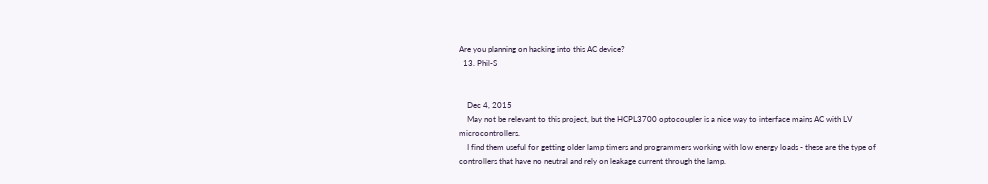Are you planning on hacking into this AC device?
  13. Phil-S


    Dec 4, 2015
    May not be relevant to this project, but the HCPL3700 optocoupler is a nice way to interface mains AC with LV microcontrollers.
    I find them useful for getting older lamp timers and programmers working with low energy loads - these are the type of controllers that have no neutral and rely on leakage current through the lamp.